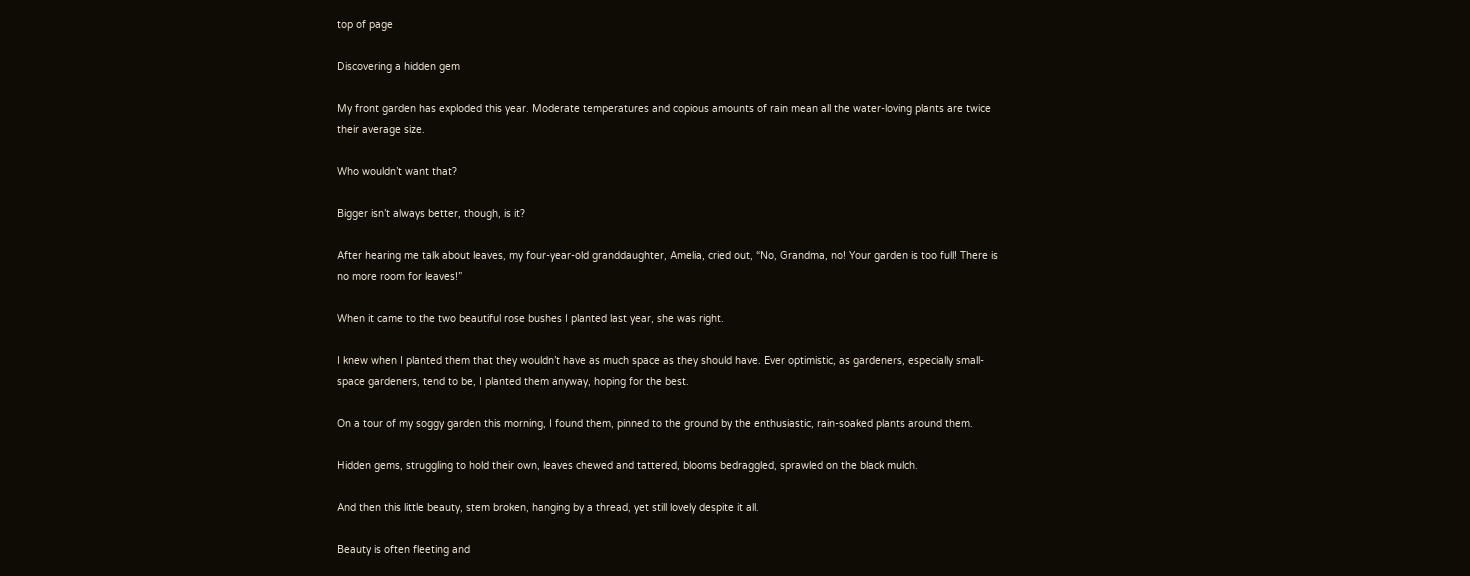top of page

Discovering a hidden gem

My front garden has exploded this year. Moderate temperatures and copious amounts of rain mean all the water-loving plants are twice their average size.

Who wouldn’t want that?

Bigger isn’t always better, though, is it?

After hearing me talk about leaves, my four-year-old granddaughter, Amelia, cried out, “No, Grandma, no! Your garden is too full! There is no more room for leaves!”

When it came to the two beautiful rose bushes I planted last year, she was right.

I knew when I planted them that they wouldn’t have as much space as they should have. Ever optimistic, as gardeners, especially small-space gardeners, tend to be, I planted them anyway, hoping for the best.

On a tour of my soggy garden this morning, I found them, pinned to the ground by the enthusiastic, rain-soaked plants around them.

Hidden gems, struggling to hold their own, leaves chewed and tattered, blooms bedraggled, sprawled on the black mulch.

And then this little beauty, stem broken, hanging by a thread, yet still lovely despite it all.

Beauty is often fleeting and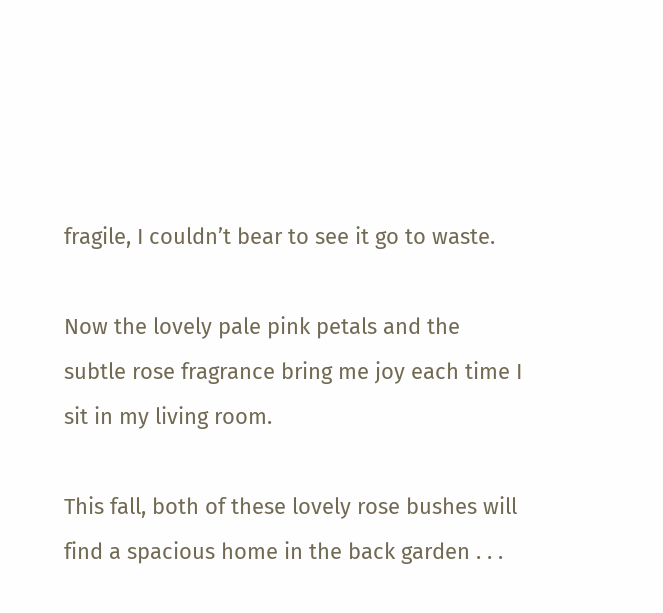fragile, I couldn’t bear to see it go to waste.

Now the lovely pale pink petals and the subtle rose fragrance bring me joy each time I sit in my living room.

This fall, both of these lovely rose bushes will find a spacious home in the back garden . . .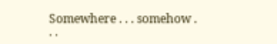Somewhere . . . somehow . . .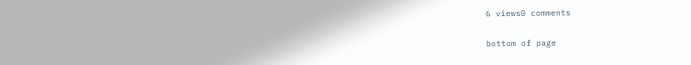6 views0 comments


bottom of page